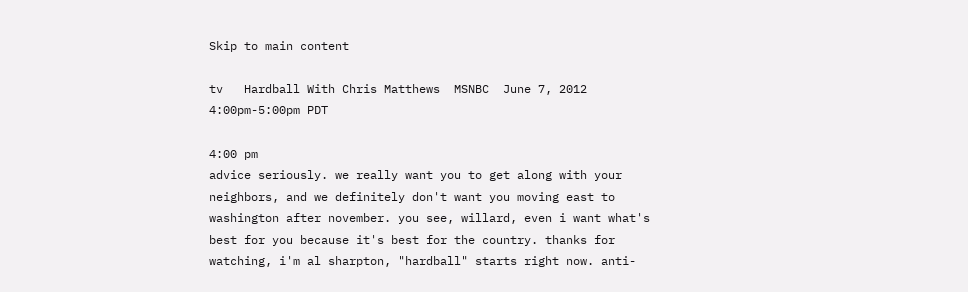Skip to main content

tv   Hardball With Chris Matthews  MSNBC  June 7, 2012 4:00pm-5:00pm PDT

4:00 pm
advice seriously. we really want you to get along with your neighbors, and we definitely don't want you moving east to washington after november. you see, willard, even i want what's best for you because it's best for the country. thanks for watching, i'm al sharpton, "hardball" starts right now. anti-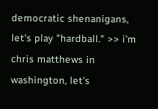democratic shenanigans, let's play "hardball." >> i'm chris matthews in washington, let's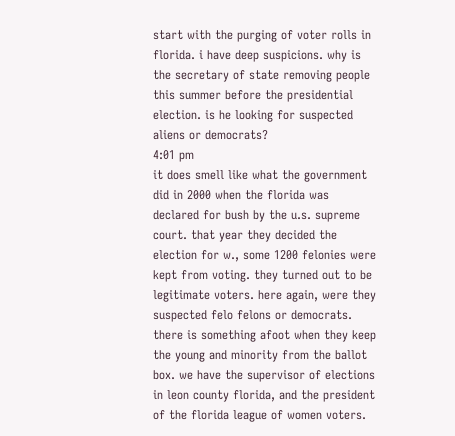start with the purging of voter rolls in florida. i have deep suspicions. why is the secretary of state removing people this summer before the presidential election. is he looking for suspected aliens or democrats?
4:01 pm
it does smell like what the government did in 2000 when the florida was declared for bush by the u.s. supreme court. that year they decided the election for w., some 1200 felonies were kept from voting. they turned out to be legitimate voters. here again, were they suspected felo felons or democrats. there is something afoot when they keep the young and minority from the ballot box. we have the supervisor of elections in leon county florida, and the president of the florida league of women voters.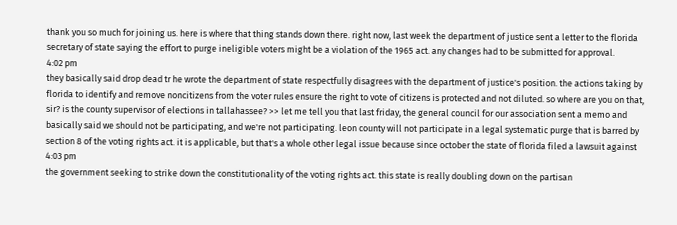thank you so much for joining us. here is where that thing stands down there. right now, last week the department of justice sent a letter to the florida secretary of state saying the effort to purge ineligible voters might be a violation of the 1965 act. any changes had to be submitted for approval.
4:02 pm
they basically said drop dead tr he wrote the department of state respectfully disagrees with the department of justice's position. the actions taking by florida to identify and remove noncitizens from the voter rules ensure the right to vote of citizens is protected and not diluted. so where are you on that, sir? is the county supervisor of elections in tallahassee? >> let me tell you that last friday, the general council for our association sent a memo and basically said we should not be participating, and we're not participating. leon county will not participate in a legal systematic purge that is barred by section 8 of the voting rights act. it is applicable, but that's a whole other legal issue because since october the state of florida filed a lawsuit against
4:03 pm
the government seeking to strike down the constitutionality of the voting rights act. this state is really doubling down on the partisan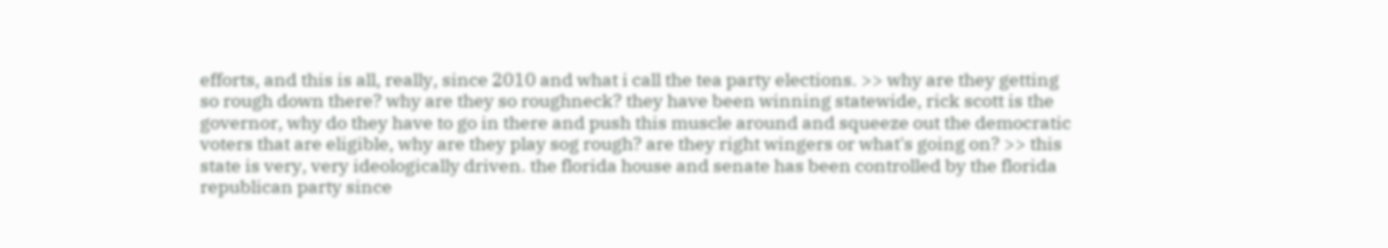efforts, and this is all, really, since 2010 and what i call the tea party elections. >> why are they getting so rough down there? why are they so roughneck? they have been winning statewide, rick scott is the governor, why do they have to go in there and push this muscle around and squeeze out the democratic voters that are eligible, why are they play sog rough? are they right wingers or what's going on? >> this state is very, very ideologically driven. the florida house and senate has been controlled by the florida republican party since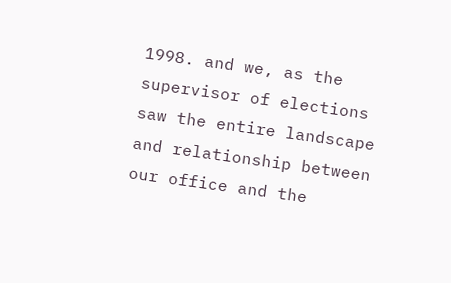1998. and we, as the supervisor of elections saw the entire landscape and relationship between our office and the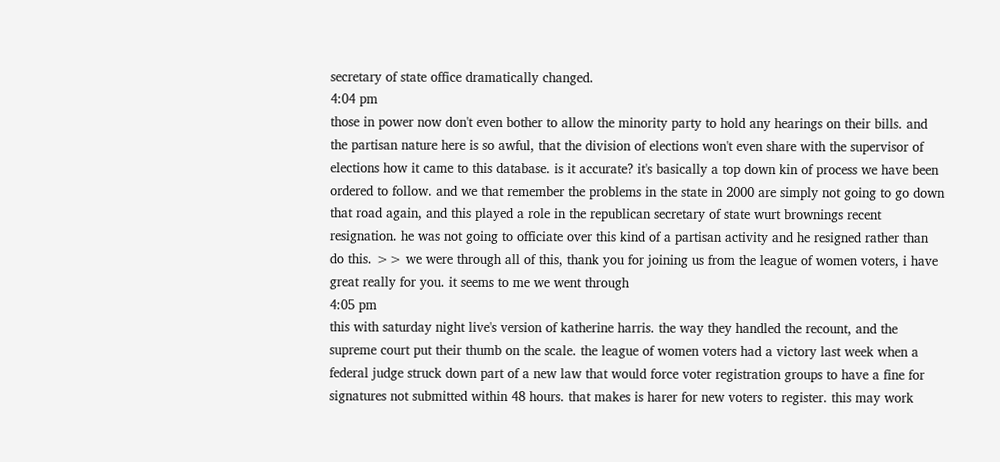secretary of state office dramatically changed.
4:04 pm
those in power now don't even bother to allow the minority party to hold any hearings on their bills. and the partisan nature here is so awful, that the division of elections won't even share with the supervisor of elections how it came to this database. is it accurate? it's basically a top down kin of process we have been ordered to follow. and we that remember the problems in the state in 2000 are simply not going to go down that road again, and this played a role in the republican secretary of state wurt brownings recent resignation. he was not going to officiate over this kind of a partisan activity and he resigned rather than do this. >> we were through all of this, thank you for joining us from the league of women voters, i have great really for you. it seems to me we went through
4:05 pm
this with saturday night live's version of katherine harris. the way they handled the recount, and the supreme court put their thumb on the scale. the league of women voters had a victory last week when a federal judge struck down part of a new law that would force voter registration groups to have a fine for signatures not submitted within 48 hours. that makes is harer for new voters to register. this may work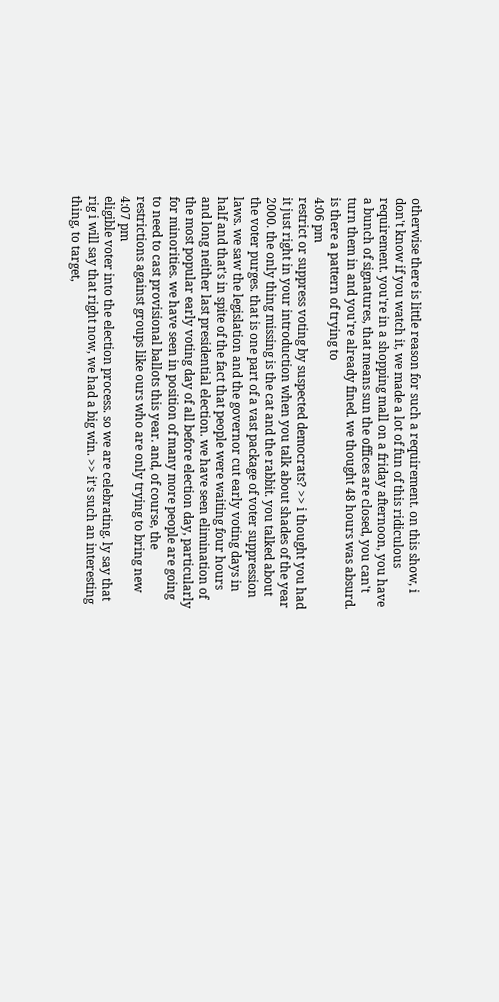otherwise there is little reason for such a requirement. on this show, i don't know if you watch it, we made a lot of fun of this ridiculous requirement. you're in a shopping mall on a friday afternoon, you have a bunch of signatures, that means sun the offices are closed, you can't turn them in and you're already fined. we thought 48 hours was absurd. is there a pattern of trying to
4:06 pm
restrict or suppress voting by suspected democrats? >> i thought you had it just right in your introduction when you talk about shades of the year 2000. the only thing missing is the cat and the rabbit. you talked about the voter purges. that is one part of a vast package of voter suppression laws. we saw the legislation and the governor cut early voting days in half and that's in spite of the fact that people were waiting four hours and long neither last presidential election. we have seen elimination of the most popular early voting day of all before election day, particularly for minorities. we have seen in position of many more people are going to need to cast provisional ballots this year. and, of course, the restrictions against groups like ours who are only trying to bring new
4:07 pm
eligible voter into the election process. so we are celebrating. ly say that rig i will say that right now, we had a big win. >> it's such an interesting thing, to target,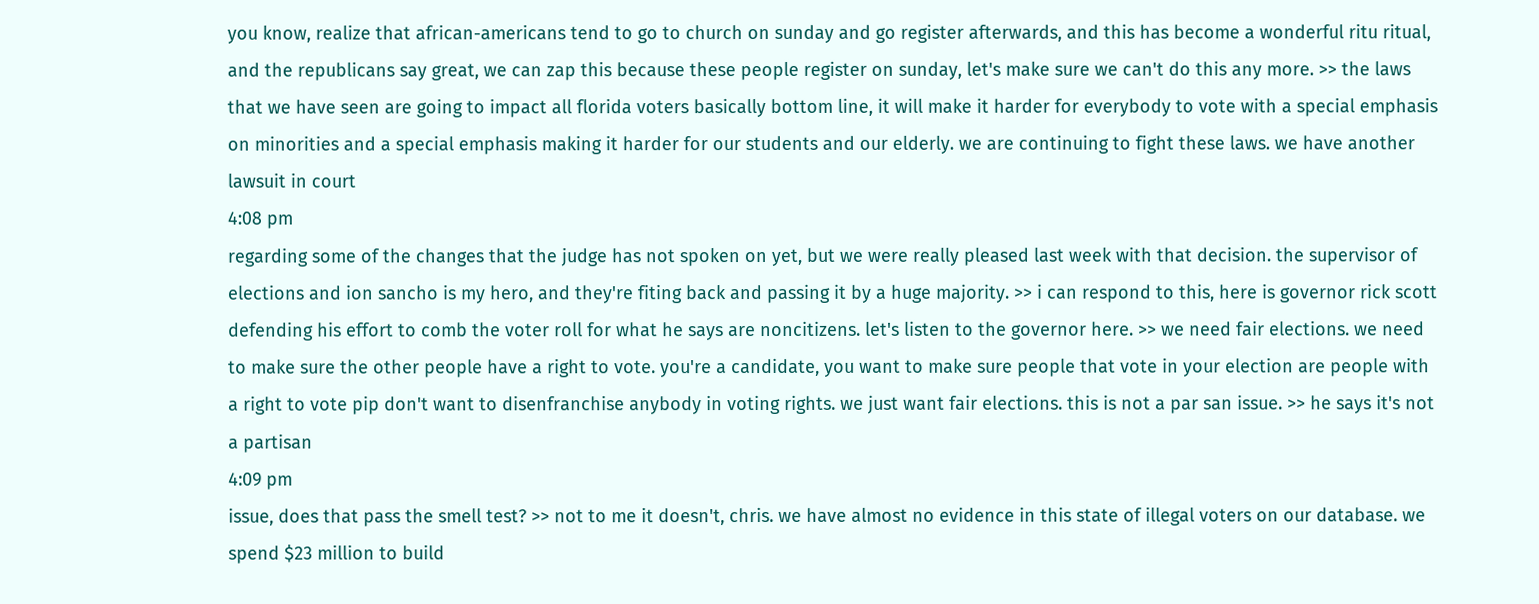you know, realize that african-americans tend to go to church on sunday and go register afterwards, and this has become a wonderful ritu ritual, and the republicans say great, we can zap this because these people register on sunday, let's make sure we can't do this any more. >> the laws that we have seen are going to impact all florida voters basically bottom line, it will make it harder for everybody to vote with a special emphasis on minorities and a special emphasis making it harder for our students and our elderly. we are continuing to fight these laws. we have another lawsuit in court
4:08 pm
regarding some of the changes that the judge has not spoken on yet, but we were really pleased last week with that decision. the supervisor of elections and ion sancho is my hero, and they're fiting back and passing it by a huge majority. >> i can respond to this, here is governor rick scott defending his effort to comb the voter roll for what he says are noncitizens. let's listen to the governor here. >> we need fair elections. we need to make sure the other people have a right to vote. you're a candidate, you want to make sure people that vote in your election are people with a right to vote pip don't want to disenfranchise anybody in voting rights. we just want fair elections. this is not a par san issue. >> he says it's not a partisan
4:09 pm
issue, does that pass the smell test? >> not to me it doesn't, chris. we have almost no evidence in this state of illegal voters on our database. we spend $23 million to build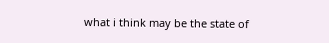what i think may be the state of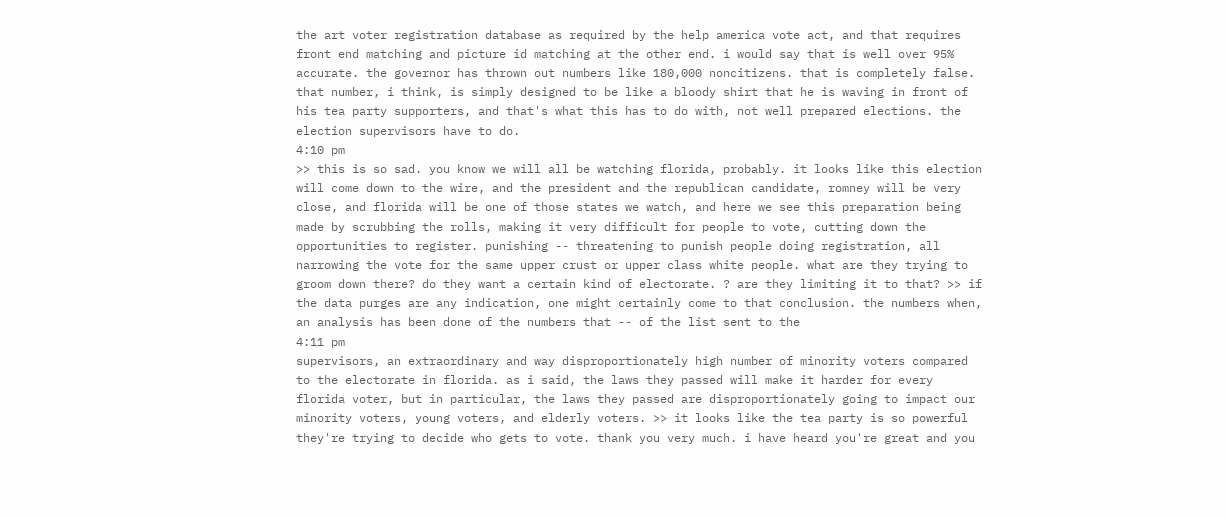the art voter registration database as required by the help america vote act, and that requires front end matching and picture id matching at the other end. i would say that is well over 95% accurate. the governor has thrown out numbers like 180,000 noncitizens. that is completely false. that number, i think, is simply designed to be like a bloody shirt that he is waving in front of his tea party supporters, and that's what this has to do with, not well prepared elections. the election supervisors have to do.
4:10 pm
>> this is so sad. you know we will all be watching florida, probably. it looks like this election will come down to the wire, and the president and the republican candidate, romney will be very close, and florida will be one of those states we watch, and here we see this preparation being made by scrubbing the rolls, making it very difficult for people to vote, cutting down the opportunities to register. punishing -- threatening to punish people doing registration, all narrowing the vote for the same upper crust or upper class white people. what are they trying to groom down there? do they want a certain kind of electorate. ? are they limiting it to that? >> if the data purges are any indication, one might certainly come to that conclusion. the numbers when, an analysis has been done of the numbers that -- of the list sent to the
4:11 pm
supervisors, an extraordinary and way disproportionately high number of minority voters compared to the electorate in florida. as i said, the laws they passed will make it harder for every florida voter, but in particular, the laws they passed are disproportionately going to impact our minority voters, young voters, and elderly voters. >> it looks like the tea party is so powerful they're trying to decide who gets to vote. thank you very much. i have heard you're great and you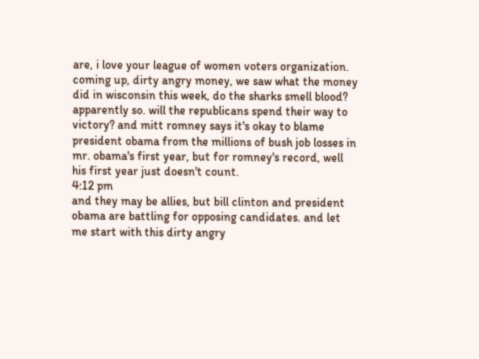are, i love your league of women voters organization. coming up, dirty angry money, we saw what the money did in wisconsin this week, do the sharks smell blood? apparently so. will the republicans spend their way to victory? and mitt romney says it's okay to blame president obama from the millions of bush job losses in mr. obama's first year, but for romney's record, well his first year just doesn't count.
4:12 pm
and they may be allies, but bill clinton and president obama are battling for opposing candidates. and let me start with this dirty angry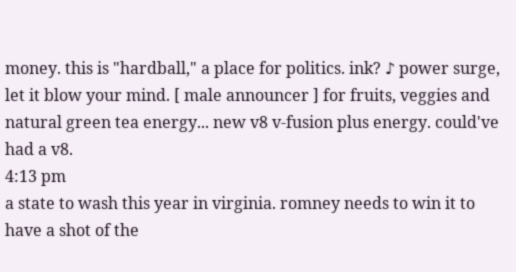money. this is "hardball," a place for politics. ink? ♪ power surge, let it blow your mind. [ male announcer ] for fruits, veggies and natural green tea energy... new v8 v-fusion plus energy. could've had a v8.
4:13 pm
a state to wash this year in virginia. romney needs to win it to have a shot of the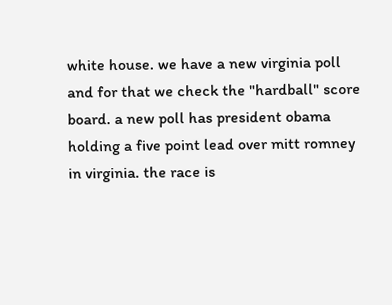white house. we have a new virginia poll and for that we check the "hardball" score board. a new poll has president obama holding a five point lead over mitt romney in virginia. the race is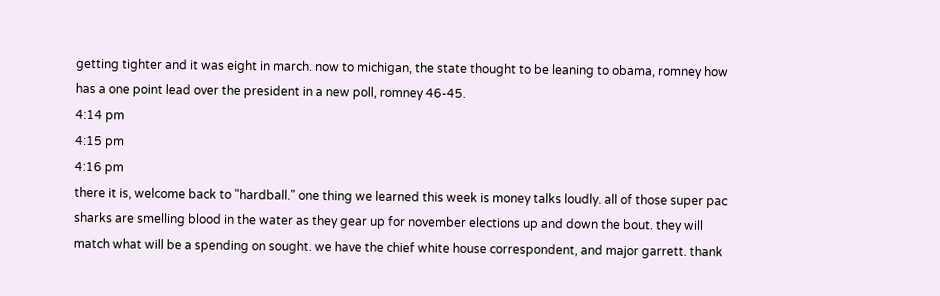getting tighter and it was eight in march. now to michigan, the state thought to be leaning to obama, romney how has a one point lead over the president in a new poll, romney 46-45.
4:14 pm
4:15 pm
4:16 pm
there it is, welcome back to "hardball." one thing we learned this week is money talks loudly. all of those super pac sharks are smelling blood in the water as they gear up for november elections up and down the bout. they will match what will be a spending on sought. we have the chief white house correspondent, and major garrett. thank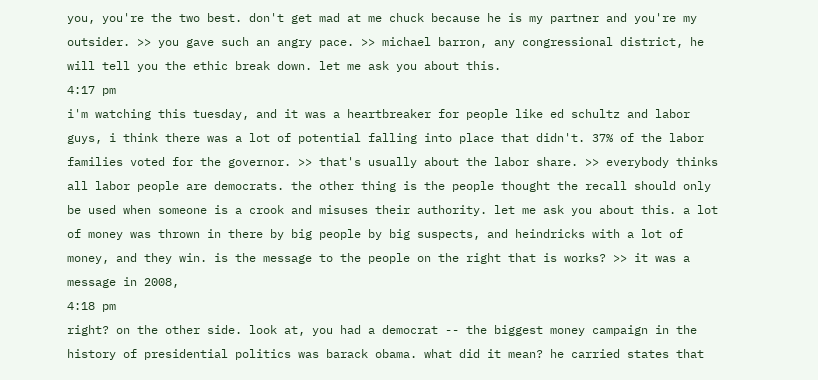you, you're the two best. don't get mad at me chuck because he is my partner and you're my outsider. >> you gave such an angry pace. >> michael barron, any congressional district, he will tell you the ethic break down. let me ask you about this.
4:17 pm
i'm watching this tuesday, and it was a heartbreaker for people like ed schultz and labor guys, i think there was a lot of potential falling into place that didn't. 37% of the labor families voted for the governor. >> that's usually about the labor share. >> everybody thinks all labor people are democrats. the other thing is the people thought the recall should only be used when someone is a crook and misuses their authority. let me ask you about this. a lot of money was thrown in there by big people by big suspects, and heindricks with a lot of money, and they win. is the message to the people on the right that is works? >> it was a message in 2008,
4:18 pm
right? on the other side. look at, you had a democrat -- the biggest money campaign in the history of presidential politics was barack obama. what did it mean? he carried states that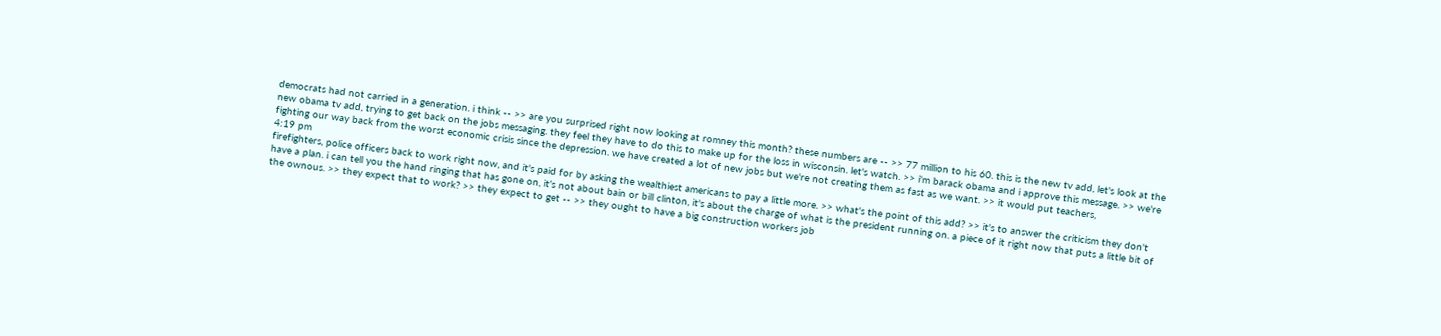democrats had not carried in a generation. i think -- >> are you surprised right now looking at romney this month? these numbers are -- >> 77 million to his 60. this is the new tv add, let's look at the new obama tv add, trying to get back on the jobs messaging. they feel they have to do this to make up for the loss in wisconsin. let's watch. >> i'm barack obama and i approve this message. >> we're fighting our way back from the worst economic crisis since the depression. we have created a lot of new jobs but we're not creating them as fast as we want. >> it would put teachers,
4:19 pm
firefighters, police officers back to work right now, and it's paid for by asking the wealthiest americans to pay a little more. >> what's the point of this add? >> it's to answer the criticism they don't have a plan. i can tell you the hand ringing that has gone on, it's not about bain or bill clinton, it's about the charge of what is the president running on. a piece of it right now that puts a little bit of the ownous. >> they expect that to work? >> they expect to get -- >> they ought to have a big construction workers job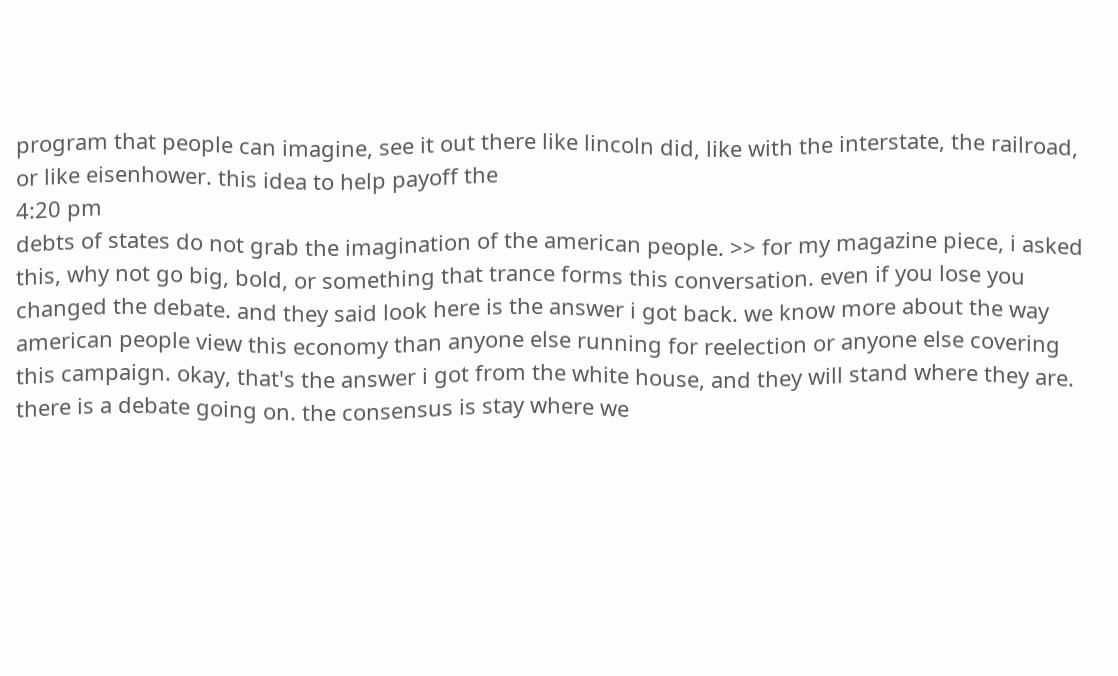program that people can imagine, see it out there like lincoln did, like with the interstate, the railroad, or like eisenhower. this idea to help payoff the
4:20 pm
debts of states do not grab the imagination of the american people. >> for my magazine piece, i asked this, why not go big, bold, or something that trance forms this conversation. even if you lose you changed the debate. and they said look here is the answer i got back. we know more about the way american people view this economy than anyone else running for reelection or anyone else covering this campaign. okay, that's the answer i got from the white house, and they will stand where they are. there is a debate going on. the consensus is stay where we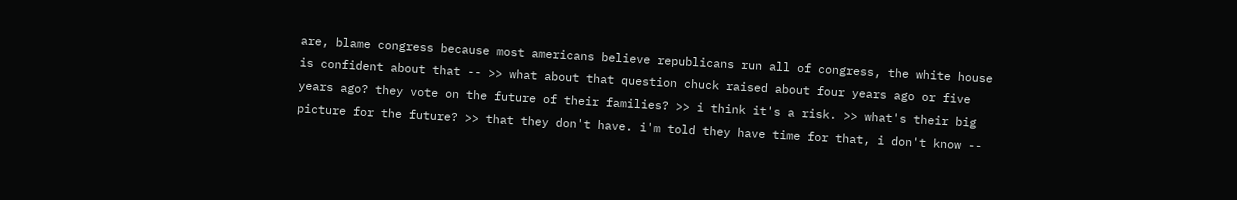are, blame congress because most americans believe republicans run all of congress, the white house is confident about that -- >> what about that question chuck raised about four years ago or five years ago? they vote on the future of their families? >> i think it's a risk. >> what's their big picture for the future? >> that they don't have. i'm told they have time for that, i don't know --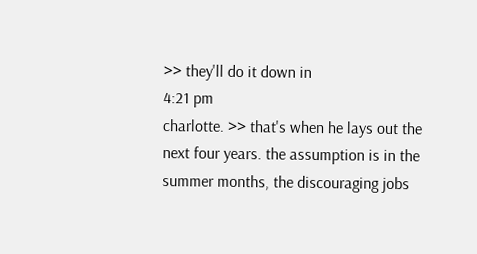>> they'll do it down in
4:21 pm
charlotte. >> that's when he lays out the next four years. the assumption is in the summer months, the discouraging jobs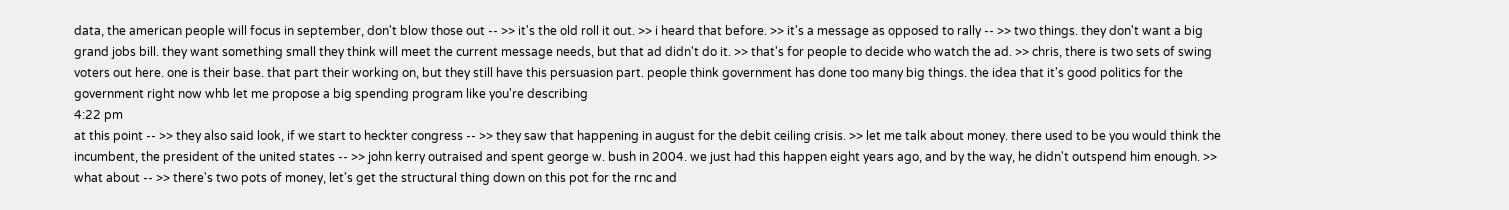data, the american people will focus in september, don't blow those out -- >> it's the old roll it out. >> i heard that before. >> it's a message as opposed to rally -- >> two things. they don't want a big grand jobs bill. they want something small they think will meet the current message needs, but that ad didn't do it. >> that's for people to decide who watch the ad. >> chris, there is two sets of swing voters out here. one is their base. that part their working on, but they still have this persuasion part. people think government has done too many big things. the idea that it's good politics for the government right now whb let me propose a big spending program like you're describing
4:22 pm
at this point -- >> they also said look, if we start to heckter congress -- >> they saw that happening in august for the debit ceiling crisis. >> let me talk about money. there used to be you would think the incumbent, the president of the united states -- >> john kerry outraised and spent george w. bush in 2004. we just had this happen eight years ago, and by the way, he didn't outspend him enough. >> what about -- >> there's two pots of money, let's get the structural thing down on this pot for the rnc and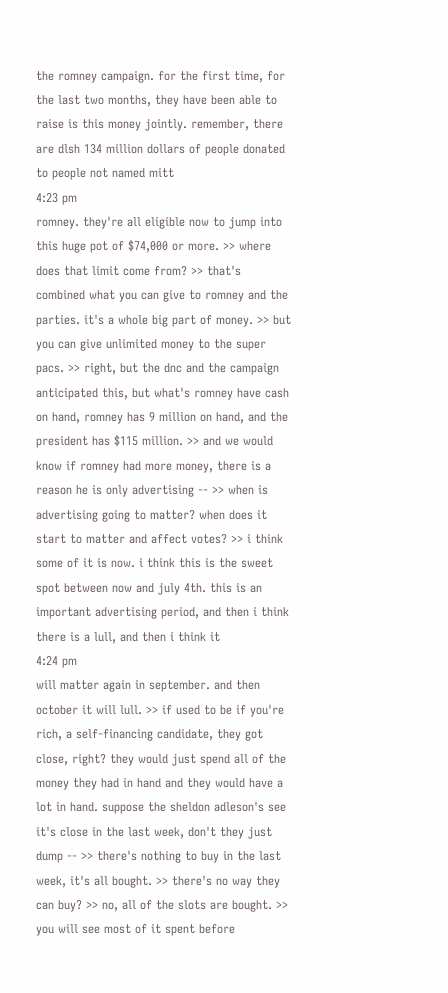the romney campaign. for the first time, for the last two months, they have been able to raise is this money jointly. remember, there are dlsh 134 million dollars of people donated to people not named mitt
4:23 pm
romney. they're all eligible now to jump into this huge pot of $74,000 or more. >> where does that limit come from? >> that's combined what you can give to romney and the parties. it's a whole big part of money. >> but you can give unlimited money to the super pacs. >> right, but the dnc and the campaign anticipated this, but what's romney have cash on hand, romney has 9 million on hand, and the president has $115 million. >> and we would know if romney had more money, there is a reason he is only advertising -- >> when is advertising going to matter? when does it start to matter and affect votes? >> i think some of it is now. i think this is the sweet spot between now and july 4th. this is an important advertising period, and then i think there is a lull, and then i think it
4:24 pm
will matter again in september. and then october it will lull. >> if used to be if you're rich, a self-financing candidate, they got close, right? they would just spend all of the money they had in hand and they would have a lot in hand. suppose the sheldon adleson's see it's close in the last week, don't they just dump -- >> there's nothing to buy in the last week, it's all bought. >> there's no way they can buy? >> no, all of the slots are bought. >> you will see most of it spent before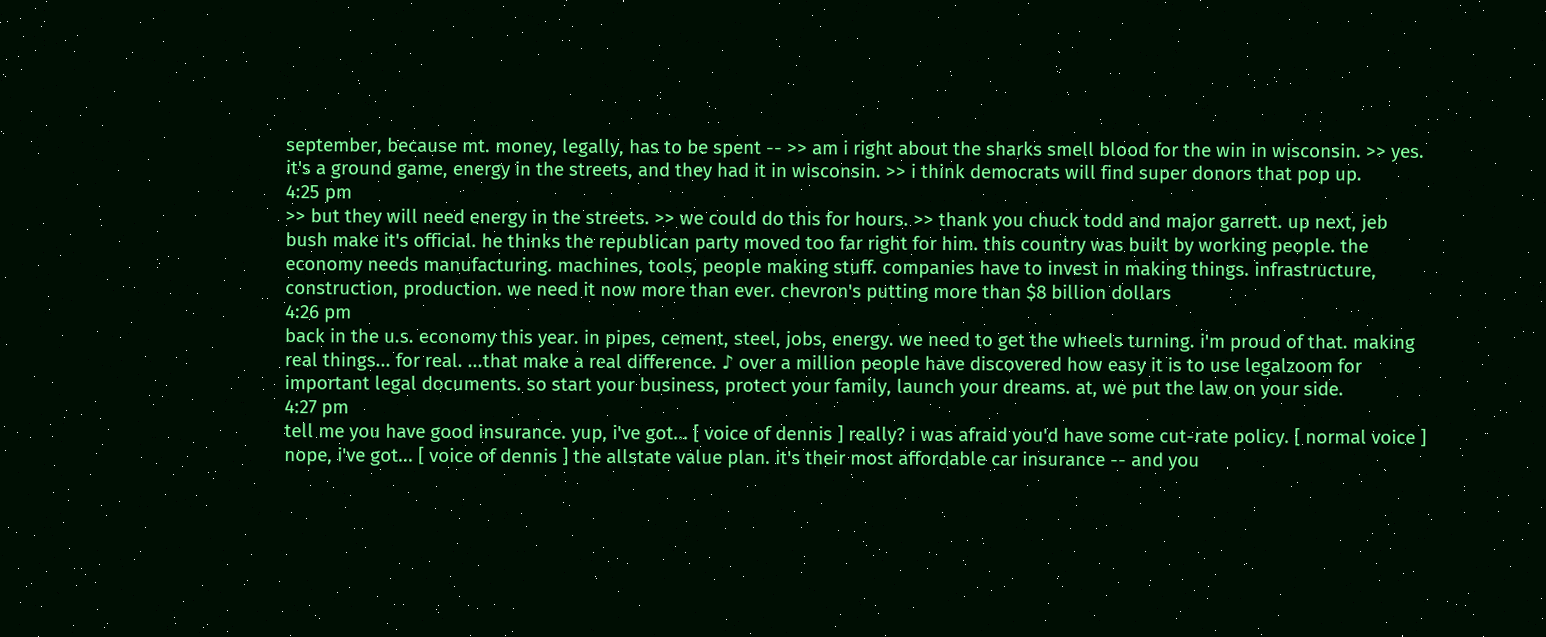september, because mt. money, legally, has to be spent -- >> am i right about the sharks smell blood for the win in wisconsin. >> yes. it's a ground game, energy in the streets, and they had it in wisconsin. >> i think democrats will find super donors that pop up.
4:25 pm
>> but they will need energy in the streets. >> we could do this for hours. >> thank you chuck todd and major garrett. up next, jeb bush make it's official. he thinks the republican party moved too far right for him. this country was built by working people. the economy needs manufacturing. machines, tools, people making stuff. companies have to invest in making things. infrastructure, construction, production. we need it now more than ever. chevron's putting more than $8 billion dollars
4:26 pm
back in the u.s. economy this year. in pipes, cement, steel, jobs, energy. we need to get the wheels turning. i'm proud of that. making real things... for real. ...that make a real difference. ♪ over a million people have discovered how easy it is to use legalzoom for important legal documents. so start your business, protect your family, launch your dreams. at, we put the law on your side.
4:27 pm
tell me you have good insurance. yup, i've got... [ voice of dennis ] really? i was afraid you'd have some cut-rate policy. [ normal voice ] nope, i've got... [ voice of dennis ] the allstate value plan. it's their most affordable car insurance -- and you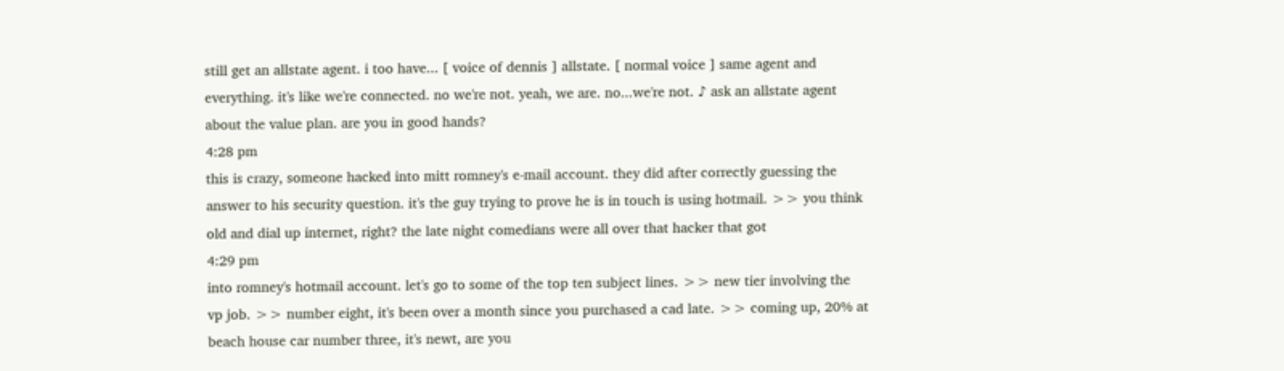still get an allstate agent. i too have... [ voice of dennis ] allstate. [ normal voice ] same agent and everything. it's like we're connected. no we're not. yeah, we are. no...we're not. ♪ ask an allstate agent about the value plan. are you in good hands?
4:28 pm
this is crazy, someone hacked into mitt romney's e-mail account. they did after correctly guessing the answer to his security question. it's the guy trying to prove he is in touch is using hotmail. >> you think old and dial up internet, right? the late night comedians were all over that hacker that got
4:29 pm
into romney's hotmail account. let's go to some of the top ten subject lines. >> new tier involving the vp job. >> number eight, it's been over a month since you purchased a cad late. >> coming up, 20% at beach house car number three, it's newt, are you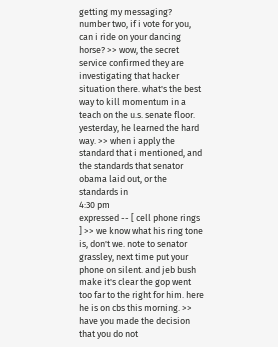getting my messaging? number two, if i vote for you, can i ride on your dancing horse? >> wow, the secret service confirmed they are investigating that hacker situation there. what's the best way to kill momentum in a teach on the u.s. senate floor. yesterday, he learned the hard way. >> when i apply the standard that i mentioned, and the standards that senator obama laid out, or the standards in
4:30 pm
expressed -- [ cell phone rings ] >> we know what his ring tone is, don't we. note to senator grassley, next time put your phone on silent. and jeb bush make it's clear the gop went too far to the right for him. here he is on cbs this morning. >> have you made the decision that you do not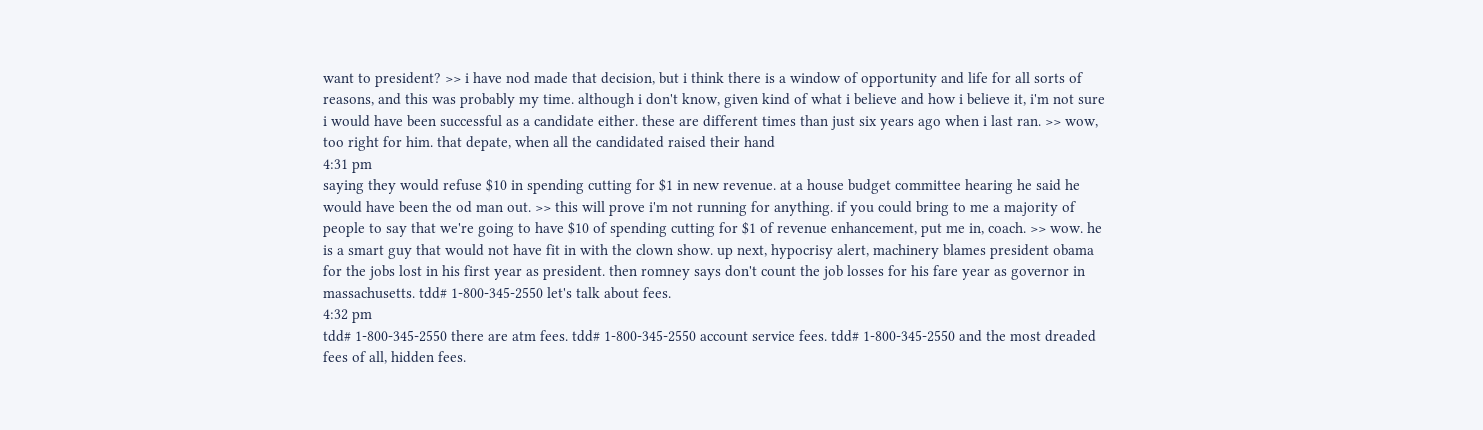want to president? >> i have nod made that decision, but i think there is a window of opportunity and life for all sorts of reasons, and this was probably my time. although i don't know, given kind of what i believe and how i believe it, i'm not sure i would have been successful as a candidate either. these are different times than just six years ago when i last ran. >> wow, too right for him. that depate, when all the candidated raised their hand
4:31 pm
saying they would refuse $10 in spending cutting for $1 in new revenue. at a house budget committee hearing he said he would have been the od man out. >> this will prove i'm not running for anything. if you could bring to me a majority of people to say that we're going to have $10 of spending cutting for $1 of revenue enhancement, put me in, coach. >> wow. he is a smart guy that would not have fit in with the clown show. up next, hypocrisy alert, machinery blames president obama for the jobs lost in his first year as president. then romney says don't count the job losses for his fare year as governor in massachusetts. tdd# 1-800-345-2550 let's talk about fees.
4:32 pm
tdd# 1-800-345-2550 there are atm fees. tdd# 1-800-345-2550 account service fees. tdd# 1-800-345-2550 and the most dreaded fees of all, hidden fees.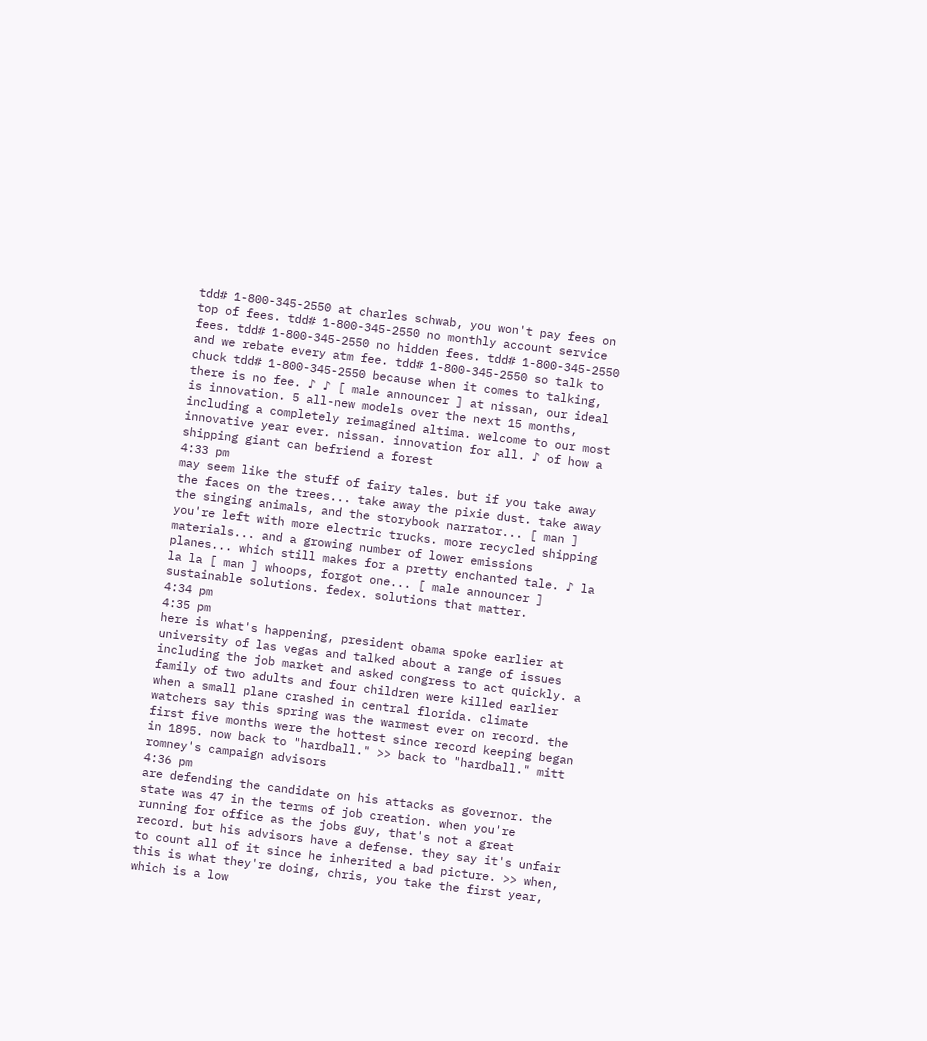tdd# 1-800-345-2550 at charles schwab, you won't pay fees on top of fees. tdd# 1-800-345-2550 no monthly account service fees. tdd# 1-800-345-2550 no hidden fees. tdd# 1-800-345-2550 and we rebate every atm fee. tdd# 1-800-345-2550 so talk to chuck tdd# 1-800-345-2550 because when it comes to talking, there is no fee. ♪ ♪ [ male announcer ] at nissan, our ideal is innovation. 5 all-new models over the next 15 months, including a completely reimagined altima. welcome to our most innovative year ever. nissan. innovation for all. ♪ of how a shipping giant can befriend a forest
4:33 pm
may seem like the stuff of fairy tales. but if you take away the faces on the trees... take away the pixie dust. take away the singing animals, and the storybook narrator... [ man ] you're left with more electric trucks. more recycled shipping materials... and a growing number of lower emissions planes... which still makes for a pretty enchanted tale. ♪ la la la [ man ] whoops, forgot one... [ male announcer ] sustainable solutions. fedex. solutions that matter.
4:34 pm
4:35 pm
here is what's happening, president obama spoke earlier at university of las vegas and talked about a range of issues including the job market and asked congress to act quickly. a family of two adults and four children were killed earlier when a small plane crashed in central florida. climate watchers say this spring was the warmest ever on record. the first five months were the hottest since record keeping began in 1895. now back to "hardball." >> back to "hardball." mitt romney's campaign advisors
4:36 pm
are defending the candidate on his attacks as governor. the state was 47 in the terms of job creation. when you're running for office as the jobs guy, that's not a great record. but his advisors have a defense. they say it's unfair to count all of it since he inherited a bad picture. >> when, this is what they're doing, chris, you take the first year, which is a low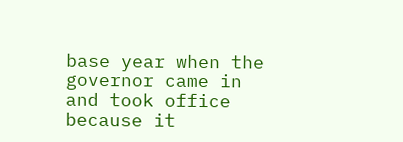base year when the governor came in and took office because it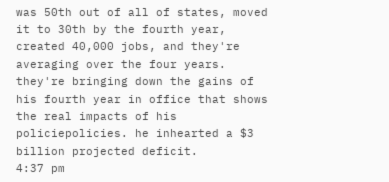was 50th out of all of states, moved it to 30th by the fourth year, created 40,000 jobs, and they're averaging over the four years. they're bringing down the gains of his fourth year in office that shows the real impacts of his policiepolicies. he inhearted a $3 billion projected deficit.
4:37 pm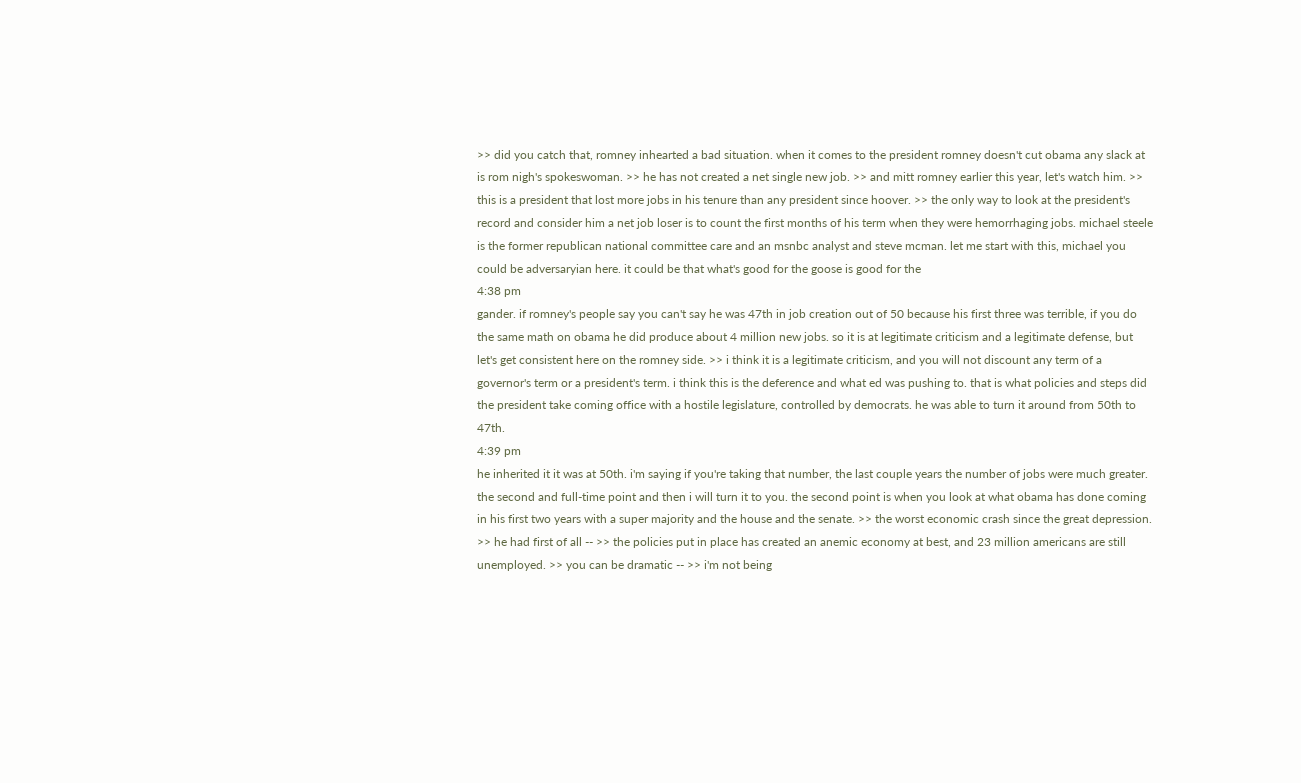>> did you catch that, romney inhearted a bad situation. when it comes to the president romney doesn't cut obama any slack at is rom nigh's spokeswoman. >> he has not created a net single new job. >> and mitt romney earlier this year, let's watch him. >> this is a president that lost more jobs in his tenure than any president since hoover. >> the only way to look at the president's record and consider him a net job loser is to count the first months of his term when they were hemorrhaging jobs. michael steele is the former republican national committee care and an msnbc analyst and steve mcman. let me start with this, michael you could be adversaryian here. it could be that what's good for the goose is good for the
4:38 pm
gander. if romney's people say you can't say he was 47th in job creation out of 50 because his first three was terrible, if you do the same math on obama he did produce about 4 million new jobs. so it is at legitimate criticism and a legitimate defense, but let's get consistent here on the romney side. >> i think it is a legitimate criticism, and you will not discount any term of a governor's term or a president's term. i think this is the deference and what ed was pushing to. that is what policies and steps did the president take coming office with a hostile legislature, controlled by democrats. he was able to turn it around from 50th to 47th.
4:39 pm
he inherited it it was at 50th. i'm saying if you're taking that number, the last couple years the number of jobs were much greater. the second and full-time point and then i will turn it to you. the second point is when you look at what obama has done coming in his first two years with a super majority and the house and the senate. >> the worst economic crash since the great depression. >> he had first of all -- >> the policies put in place has created an anemic economy at best, and 23 million americans are still unemployed. >> you can be dramatic -- >> i'm not being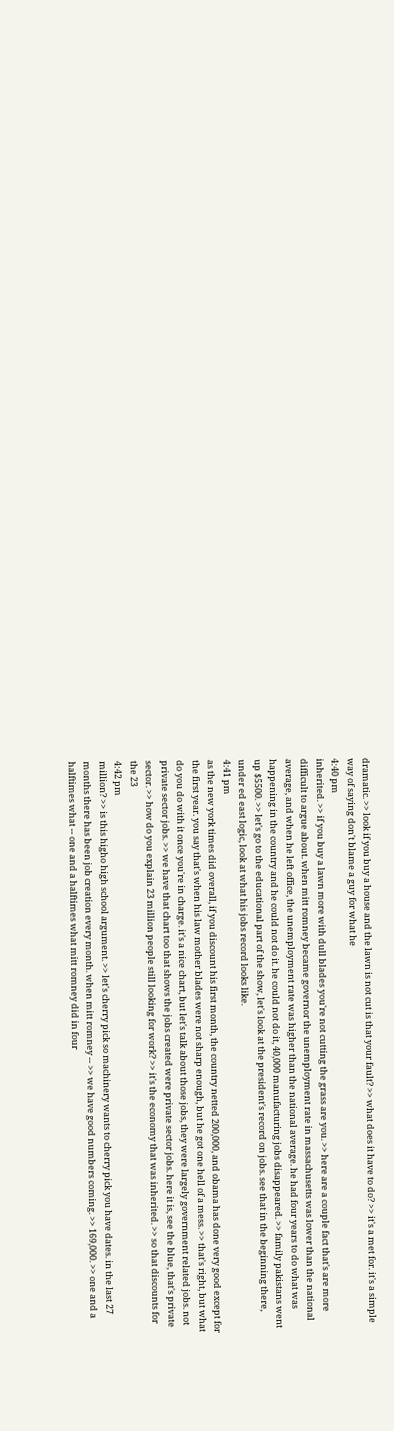dramatic. >> look if you buy a house and the lawn is not cut is that your fault? >> what does it have to do? >> it's a met for. it's a simple way of saying don't blame a guy for what he
4:40 pm
inherited. >> if you buy a lawn more with dull blades you're not cutting the grass are you. >> here are a couple fact that's are more difficult to argue about. when mitt romney became governor the unemployment rate in massachusetts was lower than the national average, and when he left office, the unemployment rate was higher than the national average. he had four years to do what was happening in the country and he could not do it. he could not do it, 40,000 manufacturing jobs disappeared. >> family pakistans went up $5500. >> let's go to the educational part of the show, let's look at the president's record on jobs. see that in the beginning there, under ed east logic, look at what his jobs record looks like.
4:41 pm
as the new york times did overall, if you discount his first month, the country netted 200,000, and obama has done very good except for the first year. you say that's when his law mother blades were not sharp enough, but he got one hell of a mess. >> that's right, but what do you do with it once you're in charge. it's a nice chart, but let's talk about those jobs, they were largely government related jobs. not private sector jobs. >> we have that chart too that shows the jobs created were private sector jobs. here it is, see the blue, that's private sector. >> how do you explain 23 million people still looking for work? >> it's the economy that was inherited. >> so that discounts for the 23
4:42 pm
million? >> is this higho high school argument. >> let's cherry pick so machinery wants to cherry pick you have dates. in the last 27 months there has been job creation every month. when mitt romney -- >> we have good numbers coming. >> 169,000. >> one and a halftimes what -- one and a halftimes what mitt romney did in four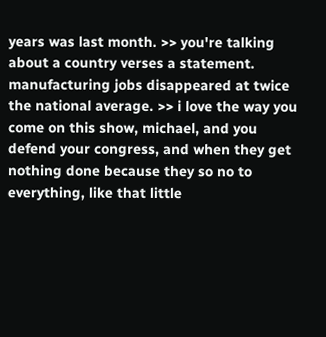years was last month. >> you're talking about a country verses a statement. manufacturing jobs disappeared at twice the national average. >> i love the way you come on this show, michael, and you defend your congress, and when they get nothing done because they so no to everything, like that little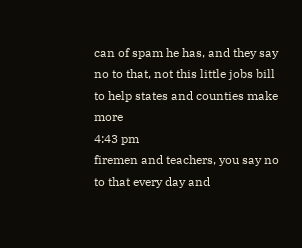can of spam he has, and they say no to that, not this little jobs bill to help states and counties make more
4:43 pm
firemen and teachers, you say no to that every day and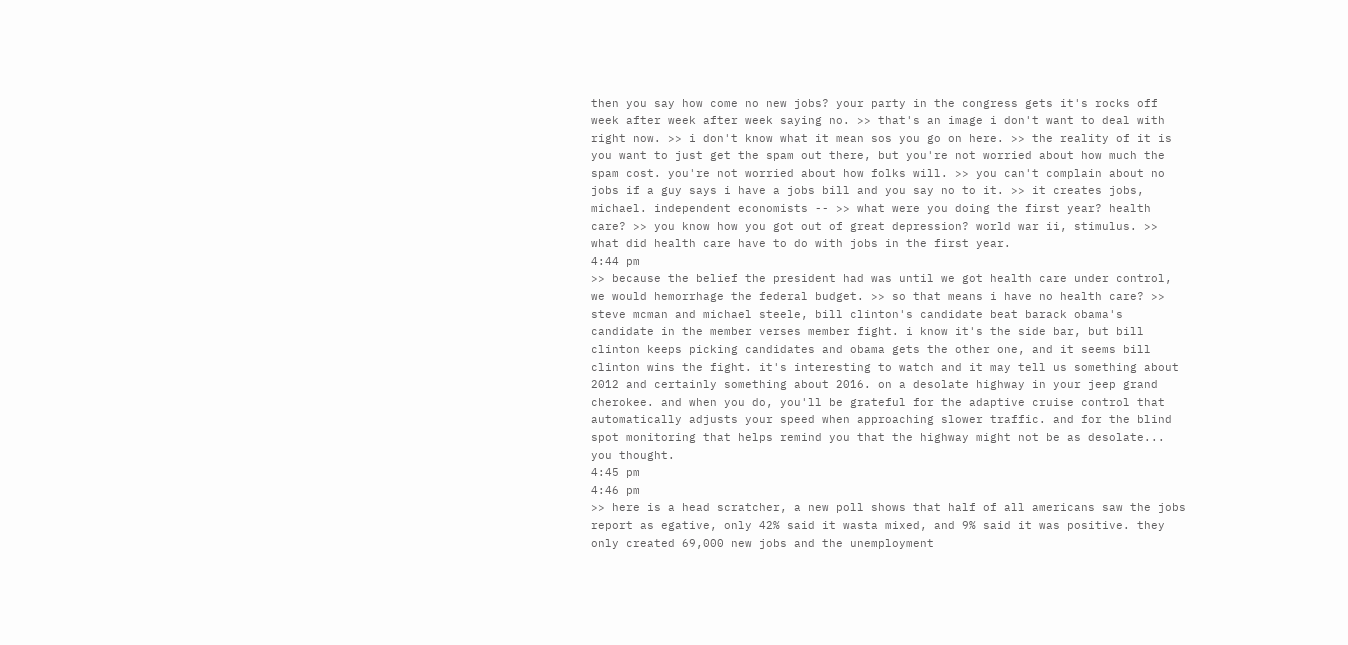then you say how come no new jobs? your party in the congress gets it's rocks off week after week after week saying no. >> that's an image i don't want to deal with right now. >> i don't know what it mean sos you go on here. >> the reality of it is you want to just get the spam out there, but you're not worried about how much the spam cost. you're not worried about how folks will. >> you can't complain about no jobs if a guy says i have a jobs bill and you say no to it. >> it creates jobs, michael. independent economists -- >> what were you doing the first year? health care? >> you know how you got out of great depression? world war ii, stimulus. >> what did health care have to do with jobs in the first year.
4:44 pm
>> because the belief the president had was until we got health care under control, we would hemorrhage the federal budget. >> so that means i have no health care? >> steve mcman and michael steele, bill clinton's candidate beat barack obama's candidate in the member verses member fight. i know it's the side bar, but bill clinton keeps picking candidates and obama gets the other one, and it seems bill clinton wins the fight. it's interesting to watch and it may tell us something about 2012 and certainly something about 2016. on a desolate highway in your jeep grand cherokee. and when you do, you'll be grateful for the adaptive cruise control that automatically adjusts your speed when approaching slower traffic. and for the blind spot monitoring that helps remind you that the highway might not be as desolate... you thought.
4:45 pm
4:46 pm
>> here is a head scratcher, a new poll shows that half of all americans saw the jobs report as egative, only 42% said it wasta mixed, and 9% said it was positive. they only created 69,000 new jobs and the unemployment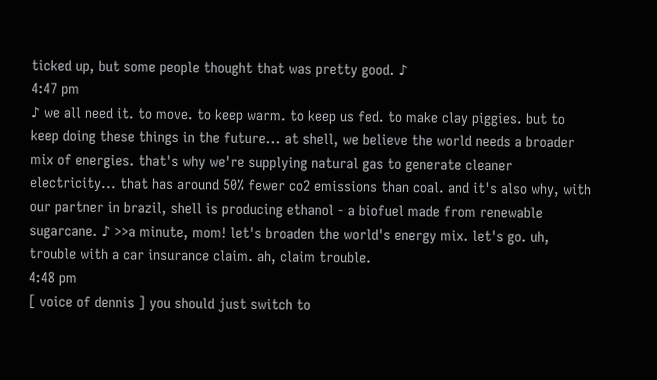ticked up, but some people thought that was pretty good. ♪
4:47 pm
♪ we all need it. to move. to keep warm. to keep us fed. to make clay piggies. but to keep doing these things in the future... at shell, we believe the world needs a broader mix of energies. that's why we're supplying natural gas to generate cleaner electricity... that has around 50% fewer co2 emissions than coal. and it's also why, with our partner in brazil, shell is producing ethanol - a biofuel made from renewable sugarcane. ♪ >>a minute, mom! let's broaden the world's energy mix. let's go. uh, trouble with a car insurance claim. ah, claim trouble.
4:48 pm
[ voice of dennis ] you should just switch to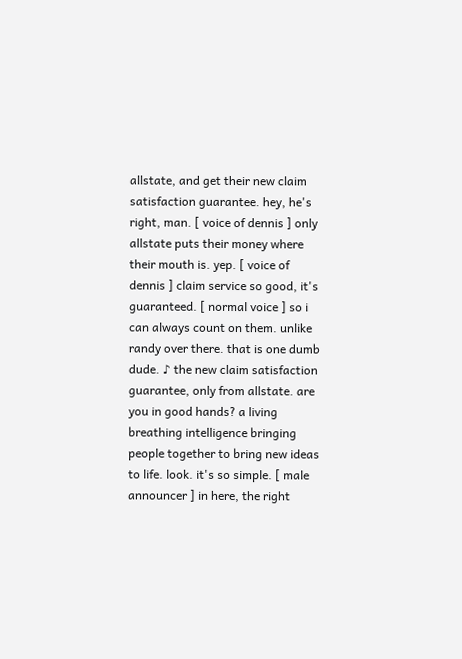allstate, and get their new claim satisfaction guarantee. hey, he's right, man. [ voice of dennis ] only allstate puts their money where their mouth is. yep. [ voice of dennis ] claim service so good, it's guaranteed. [ normal voice ] so i can always count on them. unlike randy over there. that is one dumb dude. ♪ the new claim satisfaction guarantee, only from allstate. are you in good hands? a living breathing intelligence bringing people together to bring new ideas to life. look. it's so simple. [ male announcer ] in here, the right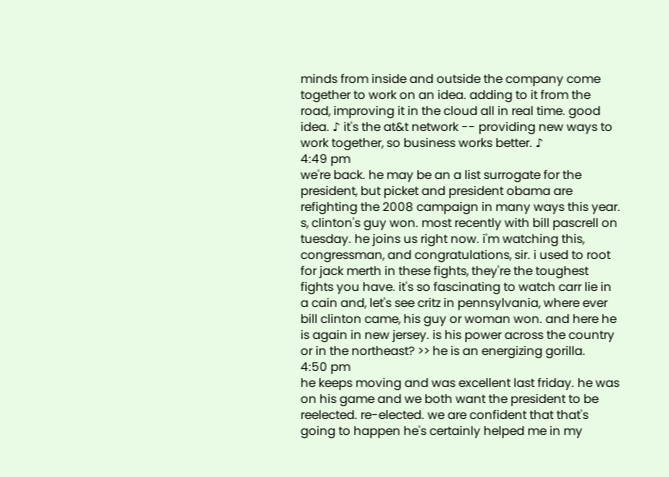minds from inside and outside the company come together to work on an idea. adding to it from the road, improving it in the cloud all in real time. good idea. ♪ it's the at&t network -- providing new ways to work together, so business works better. ♪
4:49 pm
we're back. he may be an a list surrogate for the president, but picket and president obama are refighting the 2008 campaign in many ways this year. s, clinton's guy won. most recently with bill pascrell on tuesday. he joins us right now. i'm watching this, congressman, and congratulations, sir. i used to root for jack merth in these fights, they're the toughest fights you have. it's so fascinating to watch carr lie in a cain and, let's see critz in pennsylvania, where ever bill clinton came, his guy or woman won. and here he is again in new jersey. is his power across the country or in the northeast? >> he is an energizing gorilla.
4:50 pm
he keeps moving and was excellent last friday. he was on his game and we both want the president to be reelected. re-elected. we are confident that that's going to happen he's certainly helped me in my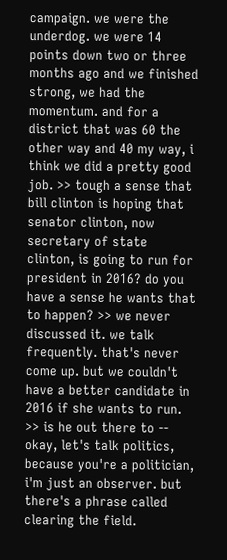campaign. we were the underdog. we were 14 points down two or three months ago and we finished strong, we had the momentum. and for a district that was 60 the other way and 40 my way, i think we did a pretty good job. >> tough a sense that bill clinton is hoping that senator clinton, now secretary of state clinton, is going to run for president in 2016? do you have a sense he wants that to happen? >> we never discussed it. we talk frequently. that's never come up. but we couldn't have a better candidate in 2016 if she wants to run. >> is he out there to -- okay, let's talk politics, because you're a politician, i'm just an observer. but there's a phrase called clearing the field.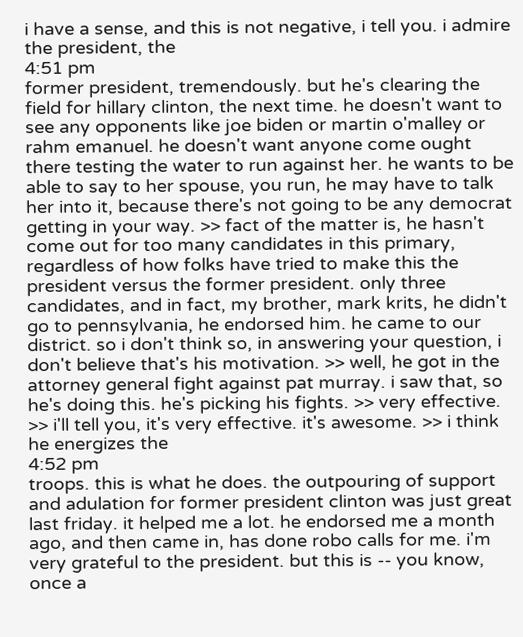i have a sense, and this is not negative, i tell you. i admire the president, the
4:51 pm
former president, tremendously. but he's clearing the field for hillary clinton, the next time. he doesn't want to see any opponents like joe biden or martin o'malley or rahm emanuel. he doesn't want anyone come ought there testing the water to run against her. he wants to be able to say to her spouse, you run, he may have to talk her into it, because there's not going to be any democrat getting in your way. >> fact of the matter is, he hasn't come out for too many candidates in this primary, regardless of how folks have tried to make this the president versus the former president. only three candidates, and in fact, my brother, mark krits, he didn't go to pennsylvania, he endorsed him. he came to our district. so i don't think so, in answering your question, i don't believe that's his motivation. >> well, he got in the attorney general fight against pat murray. i saw that, so he's doing this. he's picking his fights. >> very effective. >> i'll tell you, it's very effective. it's awesome. >> i think he energizes the
4:52 pm
troops. this is what he does. the outpouring of support and adulation for former president clinton was just great last friday. it helped me a lot. he endorsed me a month ago, and then came in, has done robo calls for me. i'm very grateful to the president. but this is -- you know, once a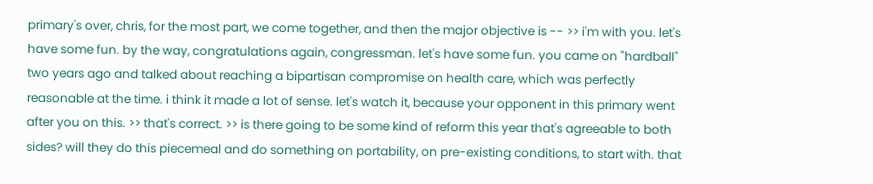primary's over, chris, for the most part, we come together, and then the major objective is -- >> i'm with you. let's have some fun. by the way, congratulations again, congressman. let's have some fun. you came on "hardball" two years ago and talked about reaching a bipartisan compromise on health care, which was perfectly reasonable at the time. i think it made a lot of sense. let's watch it, because your opponent in this primary went after you on this. >> that's correct. >> is there going to be some kind of reform this year that's agreeable to both sides? will they do this piecemeal and do something on portability, on pre-existing conditions, to start with. that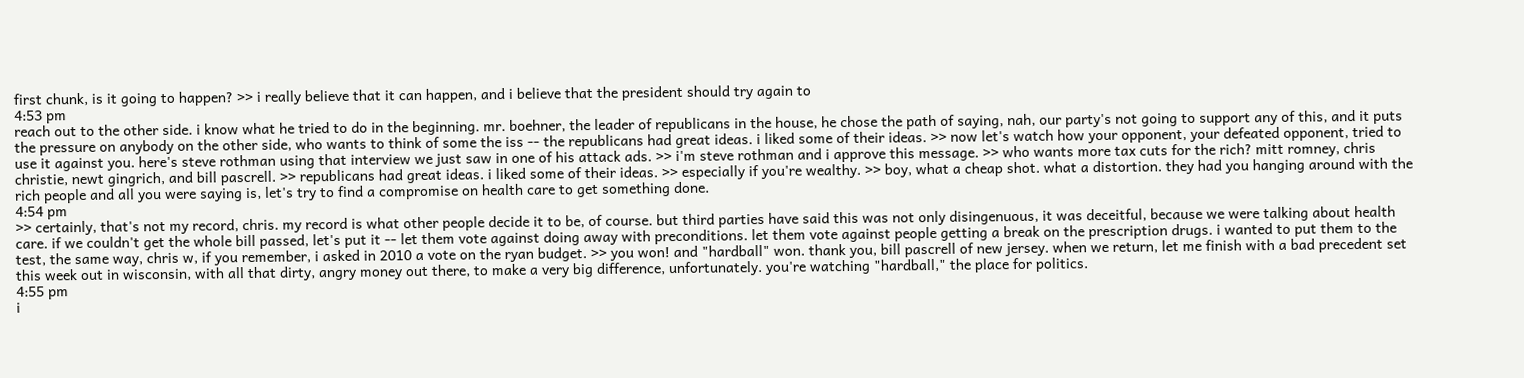first chunk, is it going to happen? >> i really believe that it can happen, and i believe that the president should try again to
4:53 pm
reach out to the other side. i know what he tried to do in the beginning. mr. boehner, the leader of republicans in the house, he chose the path of saying, nah, our party's not going to support any of this, and it puts the pressure on anybody on the other side, who wants to think of some the iss -- the republicans had great ideas. i liked some of their ideas. >> now let's watch how your opponent, your defeated opponent, tried to use it against you. here's steve rothman using that interview we just saw in one of his attack ads. >> i'm steve rothman and i approve this message. >> who wants more tax cuts for the rich? mitt romney, chris christie, newt gingrich, and bill pascrell. >> republicans had great ideas. i liked some of their ideas. >> especially if you're wealthy. >> boy, what a cheap shot. what a distortion. they had you hanging around with the rich people and all you were saying is, let's try to find a compromise on health care to get something done.
4:54 pm
>> certainly, that's not my record, chris. my record is what other people decide it to be, of course. but third parties have said this was not only disingenuous, it was deceitful, because we were talking about health care. if we couldn't get the whole bill passed, let's put it -- let them vote against doing away with preconditions. let them vote against people getting a break on the prescription drugs. i wanted to put them to the test, the same way, chris w, if you remember, i asked in 2010 a vote on the ryan budget. >> you won! and "hardball" won. thank you, bill pascrell of new jersey. when we return, let me finish with a bad precedent set this week out in wisconsin, with all that dirty, angry money out there, to make a very big difference, unfortunately. you're watching "hardball," the place for politics.
4:55 pm
i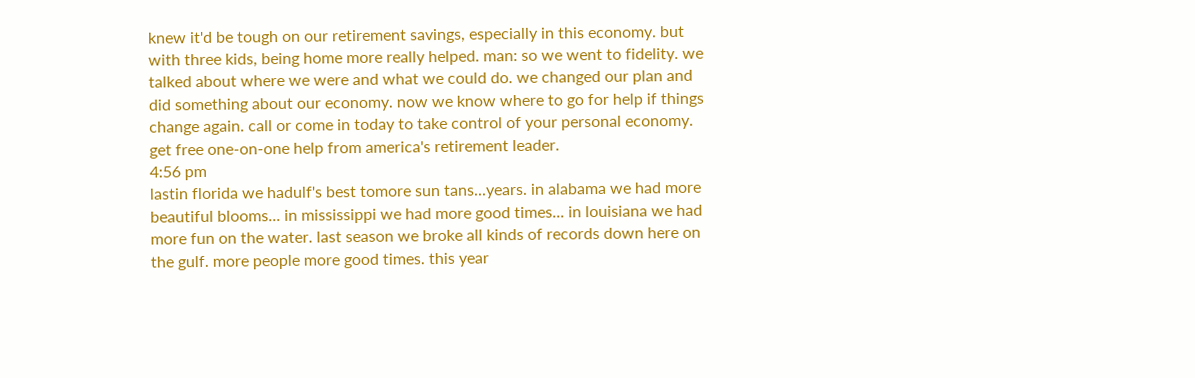knew it'd be tough on our retirement savings, especially in this economy. but with three kids, being home more really helped. man: so we went to fidelity. we talked about where we were and what we could do. we changed our plan and did something about our economy. now we know where to go for help if things change again. call or come in today to take control of your personal economy. get free one-on-one help from america's retirement leader.
4:56 pm
lastin florida we hadulf's best tomore sun tans...years. in alabama we had more beautiful blooms... in mississippi we had more good times... in louisiana we had more fun on the water. last season we broke all kinds of records down here on the gulf. more people more good times. this year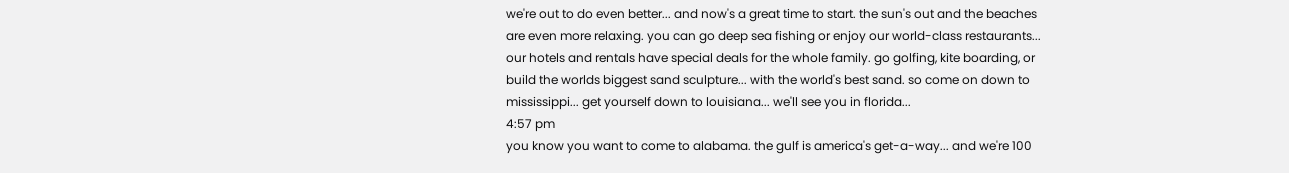we're out to do even better... and now's a great time to start. the sun's out and the beaches are even more relaxing. you can go deep sea fishing or enjoy our world-class restaurants... our hotels and rentals have special deals for the whole family. go golfing, kite boarding, or build the worlds biggest sand sculpture... with the world's best sand. so come on down to mississippi... get yourself down to louisiana... we'll see you in florida...
4:57 pm
you know you want to come to alabama. the gulf is america's get-a-way... and we're 100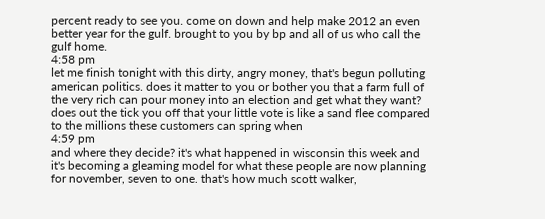percent ready to see you. come on down and help make 2012 an even better year for the gulf. brought to you by bp and all of us who call the gulf home.
4:58 pm
let me finish tonight with this dirty, angry money, that's begun polluting american politics. does it matter to you or bother you that a farm full of the very rich can pour money into an election and get what they want? does out the tick you off that your little vote is like a sand flee compared to the millions these customers can spring when
4:59 pm
and where they decide? it's what happened in wisconsin this week and it's becoming a gleaming model for what these people are now planning for november, seven to one. that's how much scott walker,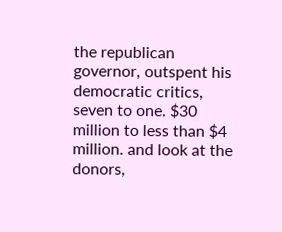the republican governor, outspent his democratic critics, seven to one. $30 million to less than $4 million. and look at the donors,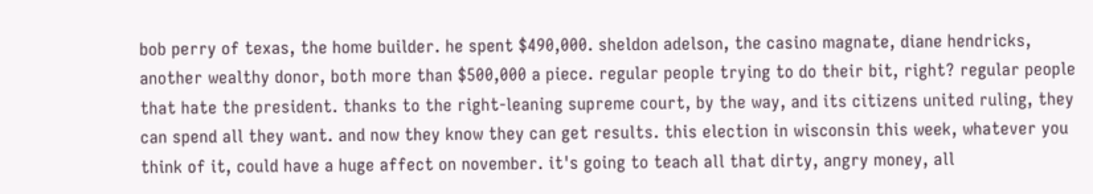bob perry of texas, the home builder. he spent $490,000. sheldon adelson, the casino magnate, diane hendricks, another wealthy donor, both more than $500,000 a piece. regular people trying to do their bit, right? regular people that hate the president. thanks to the right-leaning supreme court, by the way, and its citizens united ruling, they can spend all they want. and now they know they can get results. this election in wisconsin this week, whatever you think of it, could have a huge affect on november. it's going to teach all that dirty, angry money, all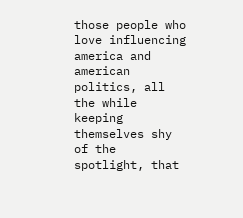those people who love influencing america and american politics, all the while keeping themselves shy of the spotlight, that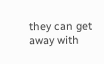they can get away with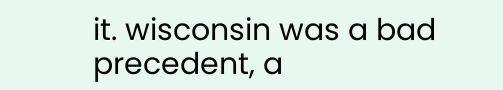it. wisconsin was a bad precedent, a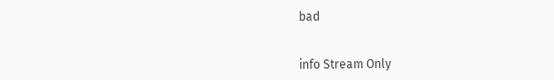bad


info Stream Only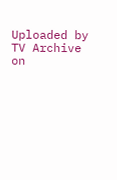Uploaded by TV Archive on